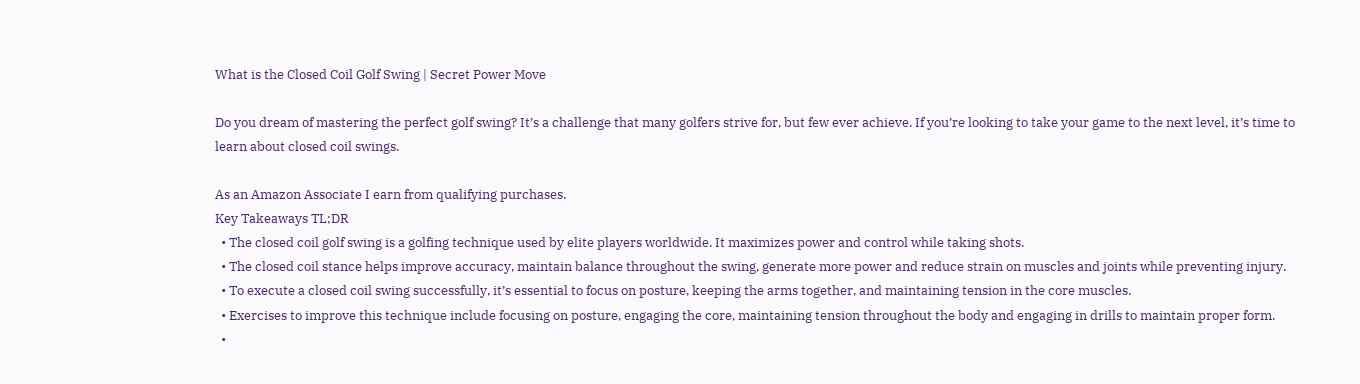What is the Closed Coil Golf Swing | Secret Power Move

Do you dream of mastering the perfect golf swing? It’s a challenge that many golfers strive for, but few ever achieve. If you’re looking to take your game to the next level, it’s time to learn about closed coil swings.

As an Amazon Associate I earn from qualifying purchases.
Key Takeaways TL;DR
  • The closed coil golf swing is a golfing technique used by elite players worldwide. It maximizes power and control while taking shots.
  • The closed coil stance helps improve accuracy, maintain balance throughout the swing, generate more power and reduce strain on muscles and joints while preventing injury.
  • To execute a closed coil swing successfully, it’s essential to focus on posture, keeping the arms together, and maintaining tension in the core muscles.
  • Exercises to improve this technique include focusing on posture, engaging the core, maintaining tension throughout the body and engaging in drills to maintain proper form.
  •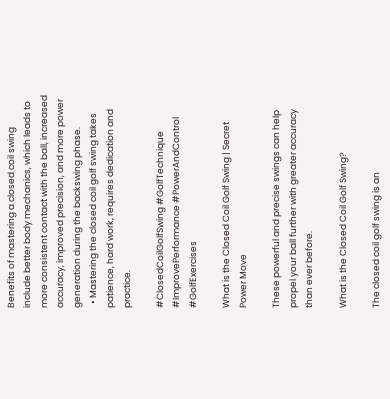Benefits of mastering a closed coil swing include better body mechanics, which leads to more consistent contact with the ball, increased accuracy, improved precision, and more power generation during the backswing phase.
  • Mastering the closed coil golf swing takes patience, hard work, requires dedication and practice.

#ClosedCoilGolfSwing #GolfTechnique #ImprovePerformance #PowerAndControl #GolfExercises

What is the Closed Coil Golf Swing | Secret Power Move

These powerful and precise swings can help propel your ball further with greater accuracy than ever before.

What is the Closed Coil Golf Swing?

The closed coil golf swing is an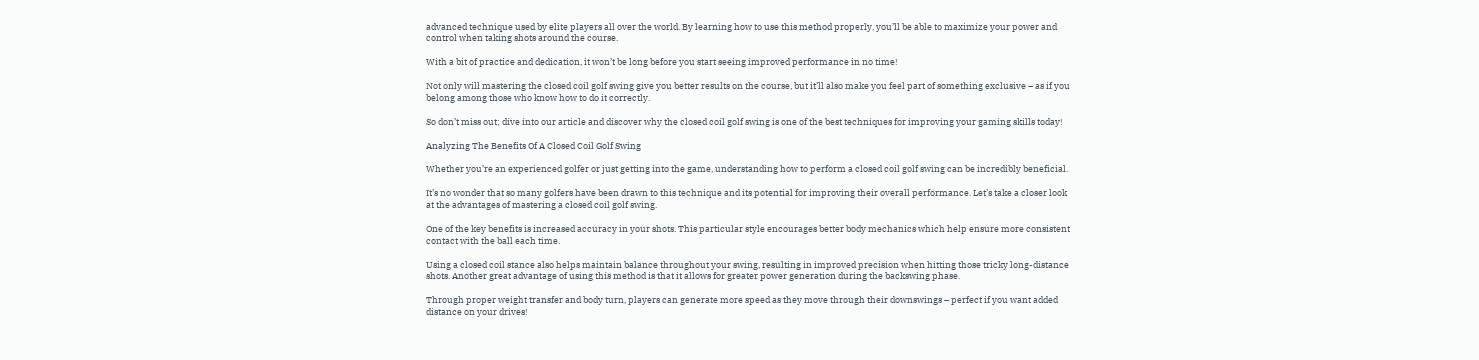advanced technique used by elite players all over the world. By learning how to use this method properly, you’ll be able to maximize your power and control when taking shots around the course.

With a bit of practice and dedication, it won’t be long before you start seeing improved performance in no time!

Not only will mastering the closed coil golf swing give you better results on the course, but it’ll also make you feel part of something exclusive – as if you belong among those who know how to do it correctly.

So don’t miss out; dive into our article and discover why the closed coil golf swing is one of the best techniques for improving your gaming skills today!

Analyzing The Benefits Of A Closed Coil Golf Swing

Whether you’re an experienced golfer or just getting into the game, understanding how to perform a closed coil golf swing can be incredibly beneficial.

It’s no wonder that so many golfers have been drawn to this technique and its potential for improving their overall performance. Let’s take a closer look at the advantages of mastering a closed coil golf swing.

One of the key benefits is increased accuracy in your shots. This particular style encourages better body mechanics which help ensure more consistent contact with the ball each time.

Using a closed coil stance also helps maintain balance throughout your swing, resulting in improved precision when hitting those tricky long-distance shots. Another great advantage of using this method is that it allows for greater power generation during the backswing phase.

Through proper weight transfer and body turn, players can generate more speed as they move through their downswings – perfect if you want added distance on your drives!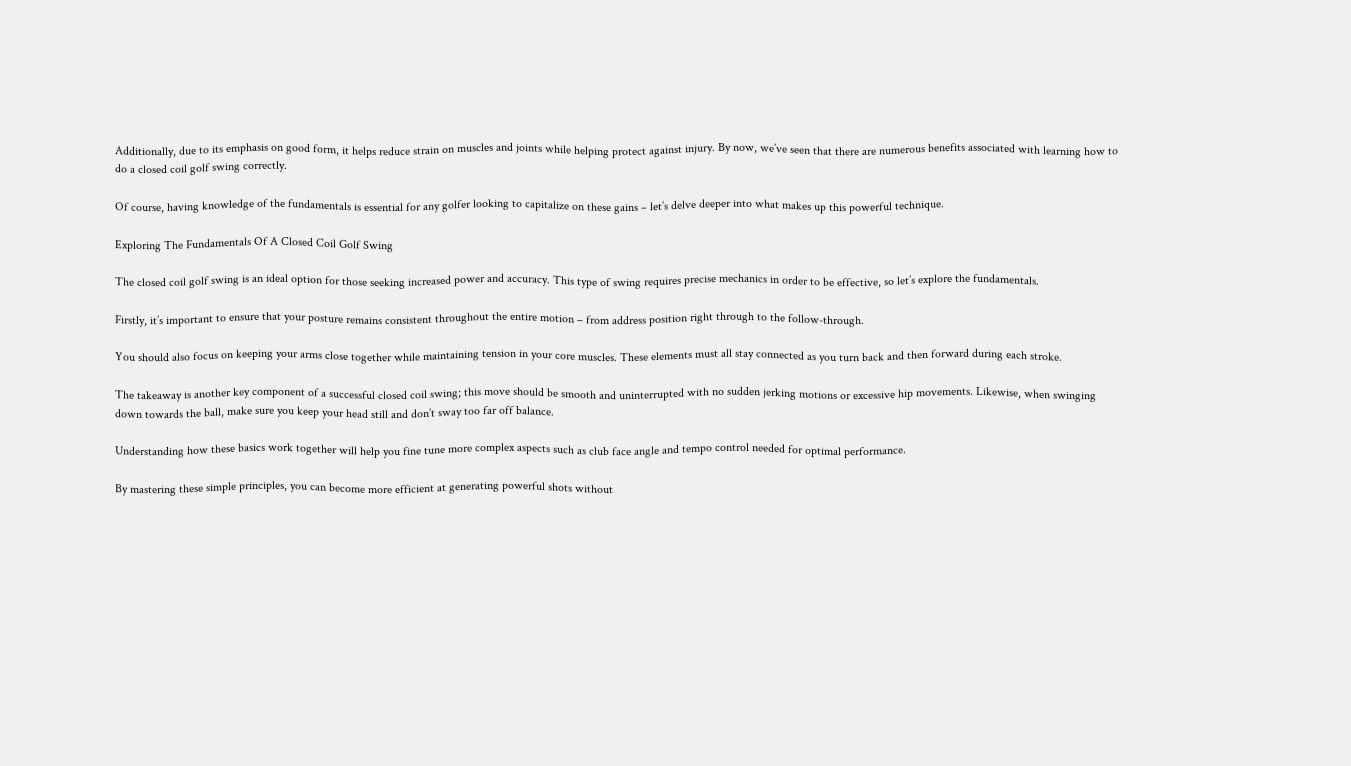Additionally, due to its emphasis on good form, it helps reduce strain on muscles and joints while helping protect against injury. By now, we’ve seen that there are numerous benefits associated with learning how to do a closed coil golf swing correctly.

Of course, having knowledge of the fundamentals is essential for any golfer looking to capitalize on these gains – let’s delve deeper into what makes up this powerful technique.

Exploring The Fundamentals Of A Closed Coil Golf Swing

The closed coil golf swing is an ideal option for those seeking increased power and accuracy. This type of swing requires precise mechanics in order to be effective, so let’s explore the fundamentals.

Firstly, it’s important to ensure that your posture remains consistent throughout the entire motion – from address position right through to the follow-through.

You should also focus on keeping your arms close together while maintaining tension in your core muscles. These elements must all stay connected as you turn back and then forward during each stroke.

The takeaway is another key component of a successful closed coil swing; this move should be smooth and uninterrupted with no sudden jerking motions or excessive hip movements. Likewise, when swinging down towards the ball, make sure you keep your head still and don’t sway too far off balance.

Understanding how these basics work together will help you fine tune more complex aspects such as club face angle and tempo control needed for optimal performance.

By mastering these simple principles, you can become more efficient at generating powerful shots without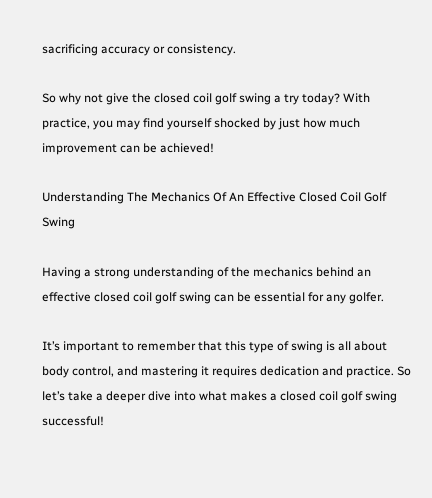sacrificing accuracy or consistency.

So why not give the closed coil golf swing a try today? With practice, you may find yourself shocked by just how much improvement can be achieved!

Understanding The Mechanics Of An Effective Closed Coil Golf Swing

Having a strong understanding of the mechanics behind an effective closed coil golf swing can be essential for any golfer.

It’s important to remember that this type of swing is all about body control, and mastering it requires dedication and practice. So let’s take a deeper dive into what makes a closed coil golf swing successful!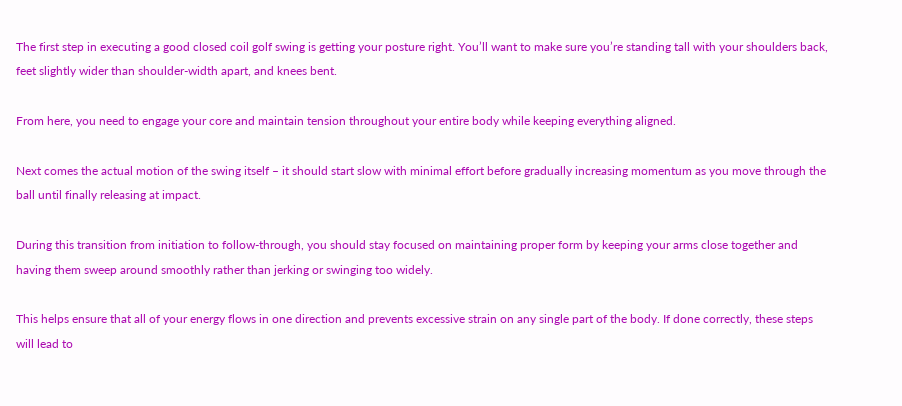The first step in executing a good closed coil golf swing is getting your posture right. You’ll want to make sure you’re standing tall with your shoulders back, feet slightly wider than shoulder-width apart, and knees bent.

From here, you need to engage your core and maintain tension throughout your entire body while keeping everything aligned.

Next comes the actual motion of the swing itself – it should start slow with minimal effort before gradually increasing momentum as you move through the ball until finally releasing at impact.

During this transition from initiation to follow-through, you should stay focused on maintaining proper form by keeping your arms close together and having them sweep around smoothly rather than jerking or swinging too widely.

This helps ensure that all of your energy flows in one direction and prevents excessive strain on any single part of the body. If done correctly, these steps will lead to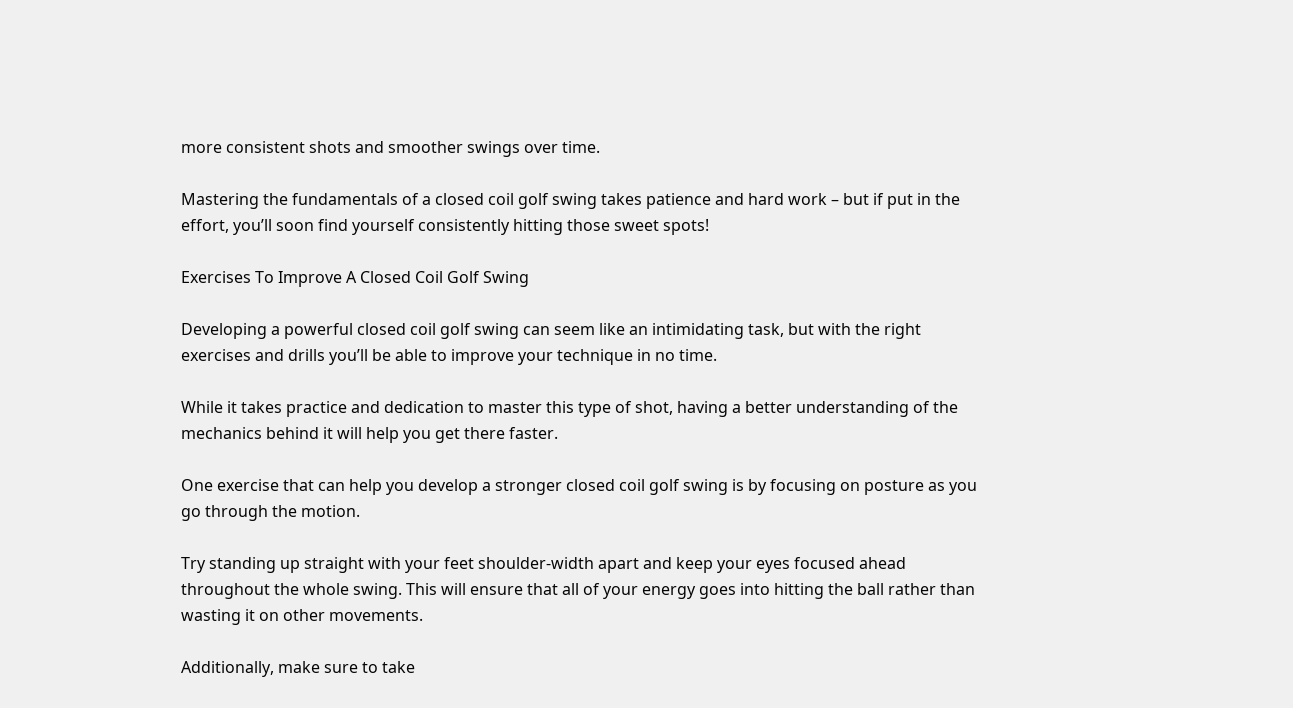more consistent shots and smoother swings over time.

Mastering the fundamentals of a closed coil golf swing takes patience and hard work – but if put in the effort, you’ll soon find yourself consistently hitting those sweet spots!

Exercises To Improve A Closed Coil Golf Swing

Developing a powerful closed coil golf swing can seem like an intimidating task, but with the right exercises and drills you’ll be able to improve your technique in no time.

While it takes practice and dedication to master this type of shot, having a better understanding of the mechanics behind it will help you get there faster.

One exercise that can help you develop a stronger closed coil golf swing is by focusing on posture as you go through the motion.

Try standing up straight with your feet shoulder-width apart and keep your eyes focused ahead throughout the whole swing. This will ensure that all of your energy goes into hitting the ball rather than wasting it on other movements.

Additionally, make sure to take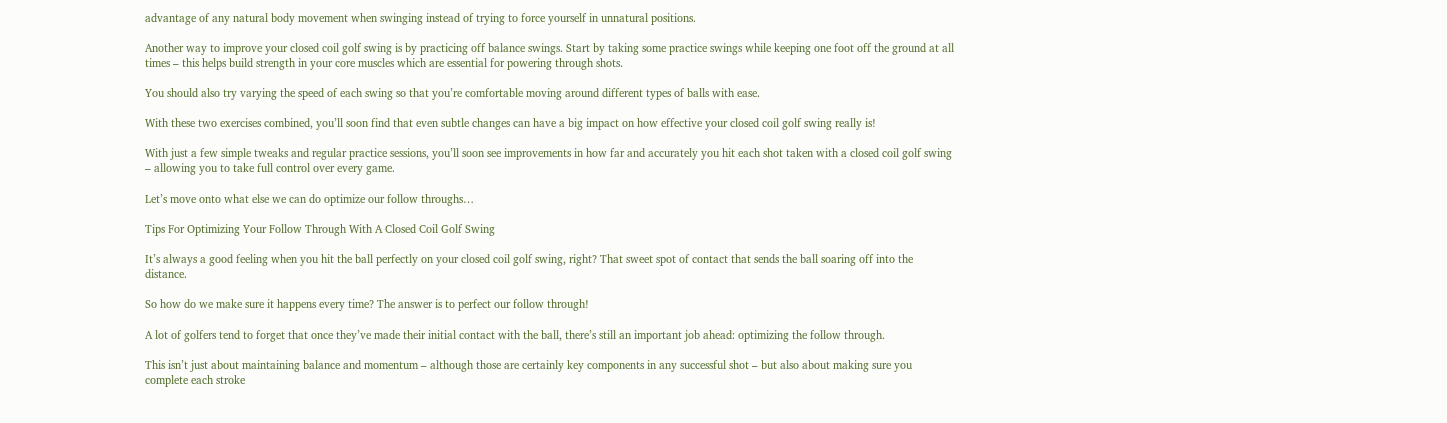advantage of any natural body movement when swinging instead of trying to force yourself in unnatural positions.

Another way to improve your closed coil golf swing is by practicing off balance swings. Start by taking some practice swings while keeping one foot off the ground at all times – this helps build strength in your core muscles which are essential for powering through shots.

You should also try varying the speed of each swing so that you’re comfortable moving around different types of balls with ease.

With these two exercises combined, you’ll soon find that even subtle changes can have a big impact on how effective your closed coil golf swing really is!

With just a few simple tweaks and regular practice sessions, you’ll soon see improvements in how far and accurately you hit each shot taken with a closed coil golf swing – allowing you to take full control over every game.

Let’s move onto what else we can do optimize our follow throughs…

Tips For Optimizing Your Follow Through With A Closed Coil Golf Swing

It’s always a good feeling when you hit the ball perfectly on your closed coil golf swing, right? That sweet spot of contact that sends the ball soaring off into the distance.

So how do we make sure it happens every time? The answer is to perfect our follow through!

A lot of golfers tend to forget that once they’ve made their initial contact with the ball, there’s still an important job ahead: optimizing the follow through.

This isn’t just about maintaining balance and momentum – although those are certainly key components in any successful shot – but also about making sure you complete each stroke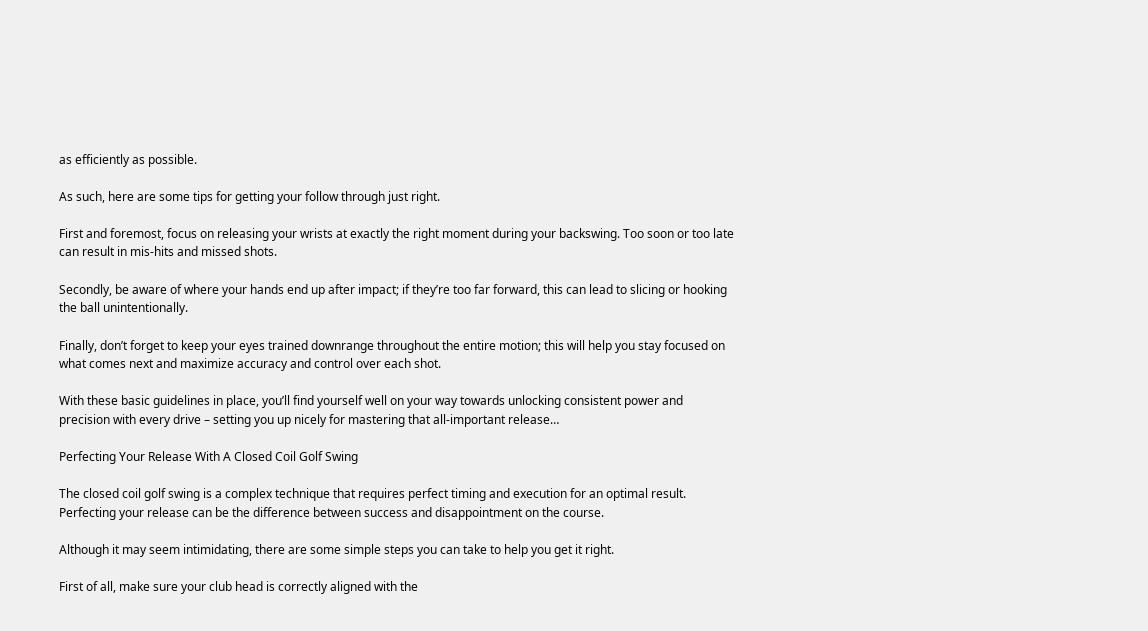as efficiently as possible.

As such, here are some tips for getting your follow through just right.

First and foremost, focus on releasing your wrists at exactly the right moment during your backswing. Too soon or too late can result in mis-hits and missed shots.

Secondly, be aware of where your hands end up after impact; if they’re too far forward, this can lead to slicing or hooking the ball unintentionally.

Finally, don’t forget to keep your eyes trained downrange throughout the entire motion; this will help you stay focused on what comes next and maximize accuracy and control over each shot.

With these basic guidelines in place, you’ll find yourself well on your way towards unlocking consistent power and precision with every drive – setting you up nicely for mastering that all-important release…

Perfecting Your Release With A Closed Coil Golf Swing

The closed coil golf swing is a complex technique that requires perfect timing and execution for an optimal result. Perfecting your release can be the difference between success and disappointment on the course.

Although it may seem intimidating, there are some simple steps you can take to help you get it right.

First of all, make sure your club head is correctly aligned with the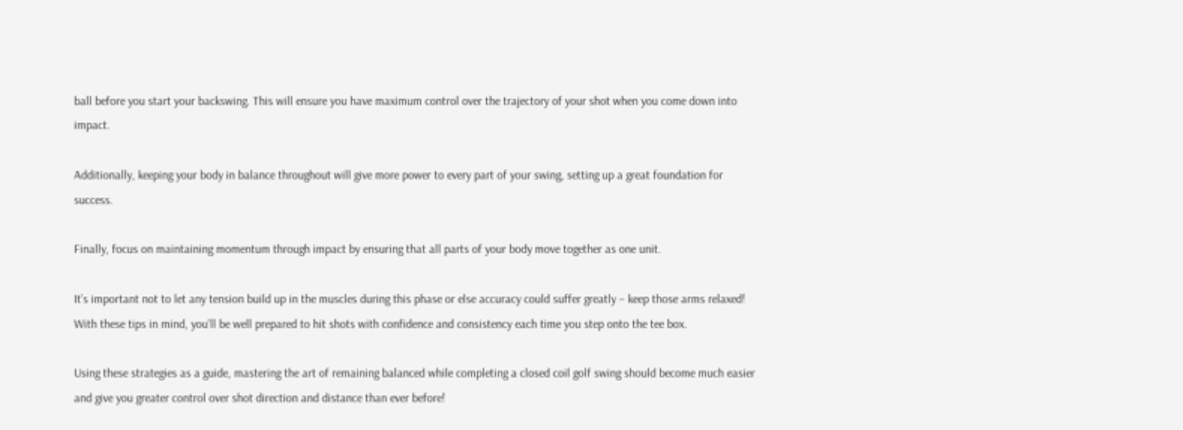ball before you start your backswing. This will ensure you have maximum control over the trajectory of your shot when you come down into impact.

Additionally, keeping your body in balance throughout will give more power to every part of your swing, setting up a great foundation for success.

Finally, focus on maintaining momentum through impact by ensuring that all parts of your body move together as one unit.

It’s important not to let any tension build up in the muscles during this phase or else accuracy could suffer greatly – keep those arms relaxed! With these tips in mind, you’ll be well prepared to hit shots with confidence and consistency each time you step onto the tee box.

Using these strategies as a guide, mastering the art of remaining balanced while completing a closed coil golf swing should become much easier and give you greater control over shot direction and distance than ever before!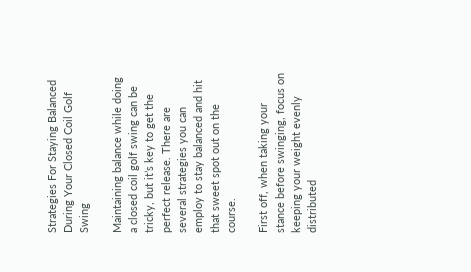Strategies For Staying Balanced During Your Closed Coil Golf Swing

Maintaining balance while doing a closed coil golf swing can be tricky, but it’s key to get the perfect release. There are several strategies you can employ to stay balanced and hit that sweet spot out on the course.

First off, when taking your stance before swinging, focus on keeping your weight evenly distributed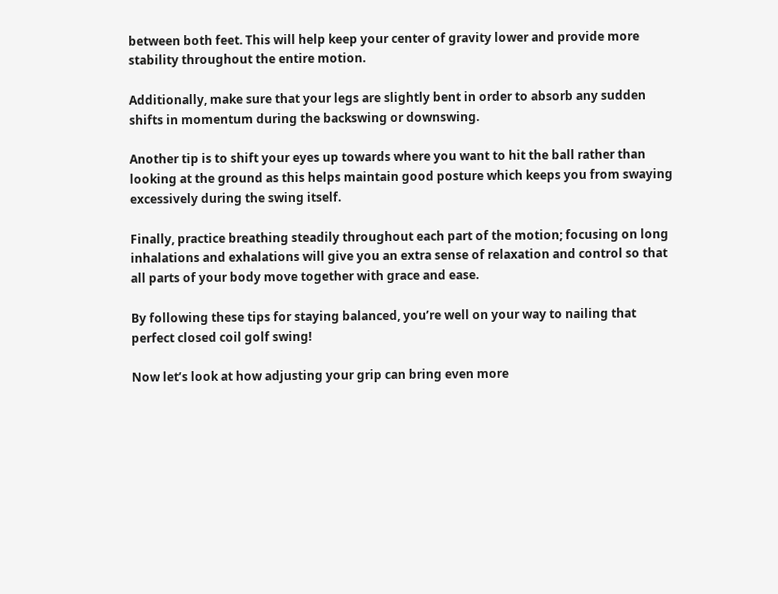between both feet. This will help keep your center of gravity lower and provide more stability throughout the entire motion.

Additionally, make sure that your legs are slightly bent in order to absorb any sudden shifts in momentum during the backswing or downswing.

Another tip is to shift your eyes up towards where you want to hit the ball rather than looking at the ground as this helps maintain good posture which keeps you from swaying excessively during the swing itself.

Finally, practice breathing steadily throughout each part of the motion; focusing on long inhalations and exhalations will give you an extra sense of relaxation and control so that all parts of your body move together with grace and ease.

By following these tips for staying balanced, you’re well on your way to nailing that perfect closed coil golf swing!

Now let’s look at how adjusting your grip can bring even more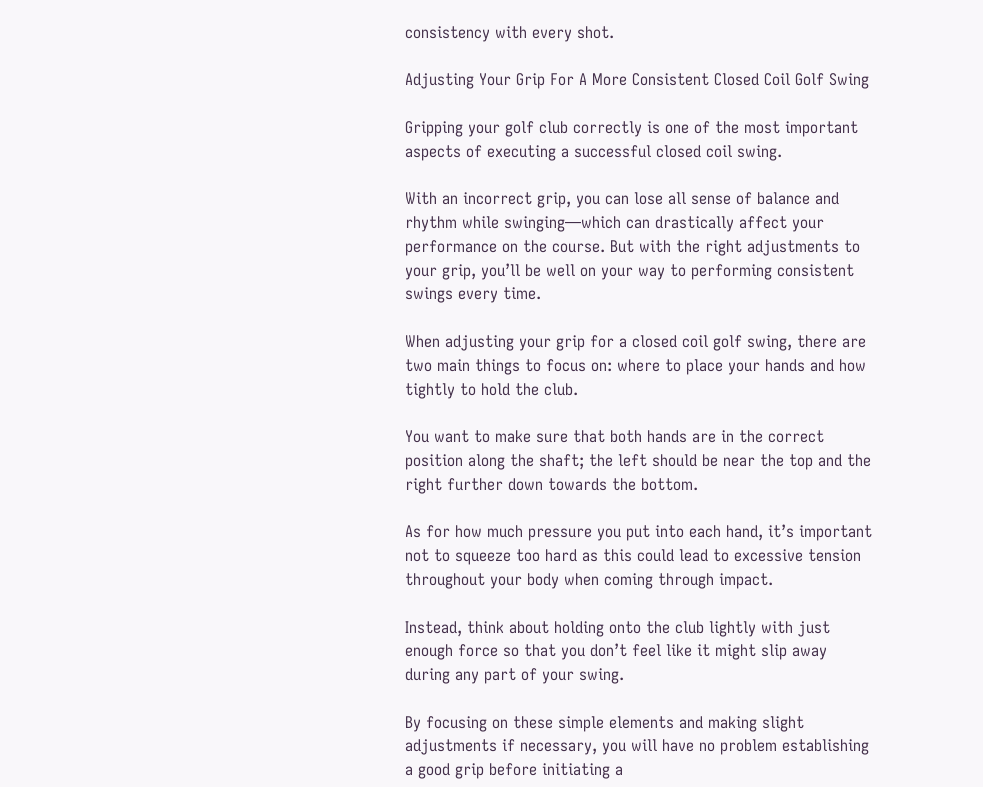consistency with every shot.

Adjusting Your Grip For A More Consistent Closed Coil Golf Swing

Gripping your golf club correctly is one of the most important aspects of executing a successful closed coil swing.

With an incorrect grip, you can lose all sense of balance and rhythm while swinging—which can drastically affect your performance on the course. But with the right adjustments to your grip, you’ll be well on your way to performing consistent swings every time.

When adjusting your grip for a closed coil golf swing, there are two main things to focus on: where to place your hands and how tightly to hold the club.

You want to make sure that both hands are in the correct position along the shaft; the left should be near the top and the right further down towards the bottom.

As for how much pressure you put into each hand, it’s important not to squeeze too hard as this could lead to excessive tension throughout your body when coming through impact.

Instead, think about holding onto the club lightly with just enough force so that you don’t feel like it might slip away during any part of your swing.

By focusing on these simple elements and making slight adjustments if necessary, you will have no problem establishing a good grip before initiating a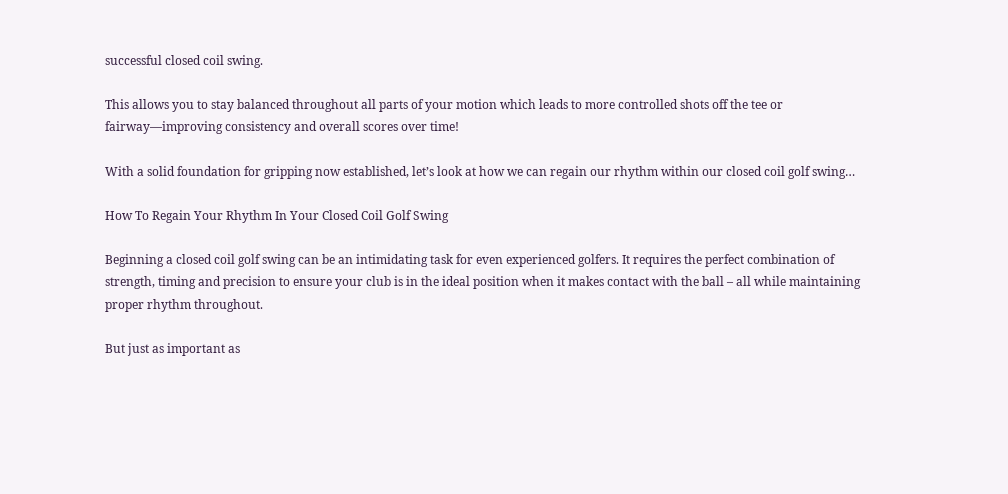successful closed coil swing.

This allows you to stay balanced throughout all parts of your motion which leads to more controlled shots off the tee or fairway—improving consistency and overall scores over time!

With a solid foundation for gripping now established, let’s look at how we can regain our rhythm within our closed coil golf swing…

How To Regain Your Rhythm In Your Closed Coil Golf Swing

Beginning a closed coil golf swing can be an intimidating task for even experienced golfers. It requires the perfect combination of strength, timing and precision to ensure your club is in the ideal position when it makes contact with the ball – all while maintaining proper rhythm throughout.

But just as important as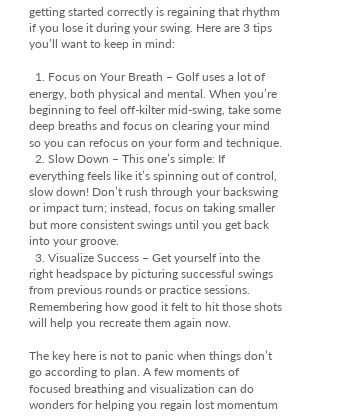getting started correctly is regaining that rhythm if you lose it during your swing. Here are 3 tips you’ll want to keep in mind:

  1. Focus on Your Breath – Golf uses a lot of energy, both physical and mental. When you’re beginning to feel off-kilter mid-swing, take some deep breaths and focus on clearing your mind so you can refocus on your form and technique.
  2. Slow Down – This one’s simple: If everything feels like it’s spinning out of control, slow down! Don’t rush through your backswing or impact turn; instead, focus on taking smaller but more consistent swings until you get back into your groove.
  3. Visualize Success – Get yourself into the right headspace by picturing successful swings from previous rounds or practice sessions. Remembering how good it felt to hit those shots will help you recreate them again now.

The key here is not to panic when things don’t go according to plan. A few moments of focused breathing and visualization can do wonders for helping you regain lost momentum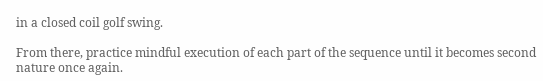in a closed coil golf swing.

From there, practice mindful execution of each part of the sequence until it becomes second nature once again.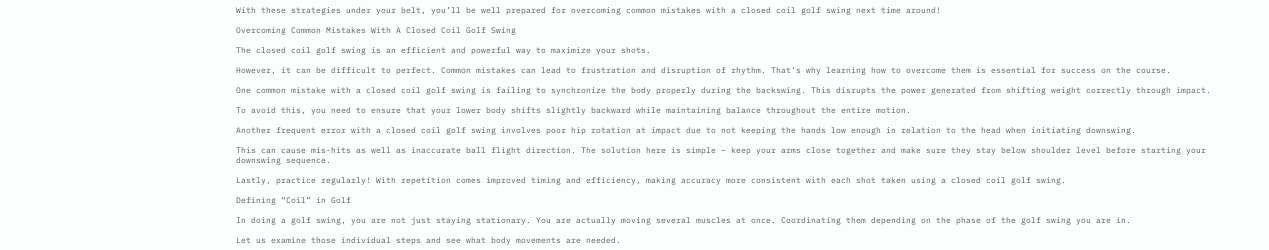With these strategies under your belt, you’ll be well prepared for overcoming common mistakes with a closed coil golf swing next time around!

Overcoming Common Mistakes With A Closed Coil Golf Swing

The closed coil golf swing is an efficient and powerful way to maximize your shots.

However, it can be difficult to perfect. Common mistakes can lead to frustration and disruption of rhythm. That’s why learning how to overcome them is essential for success on the course.

One common mistake with a closed coil golf swing is failing to synchronize the body properly during the backswing. This disrupts the power generated from shifting weight correctly through impact.

To avoid this, you need to ensure that your lower body shifts slightly backward while maintaining balance throughout the entire motion.

Another frequent error with a closed coil golf swing involves poor hip rotation at impact due to not keeping the hands low enough in relation to the head when initiating downswing.

This can cause mis-hits as well as inaccurate ball flight direction. The solution here is simple – keep your arms close together and make sure they stay below shoulder level before starting your downswing sequence.

Lastly, practice regularly! With repetition comes improved timing and efficiency, making accuracy more consistent with each shot taken using a closed coil golf swing.

Defining “Coil” in Golf

In doing a golf swing, you are not just staying stationary. You are actually moving several muscles at once. Coordinating them depending on the phase of the golf swing you are in.

Let us examine those individual steps and see what body movements are needed.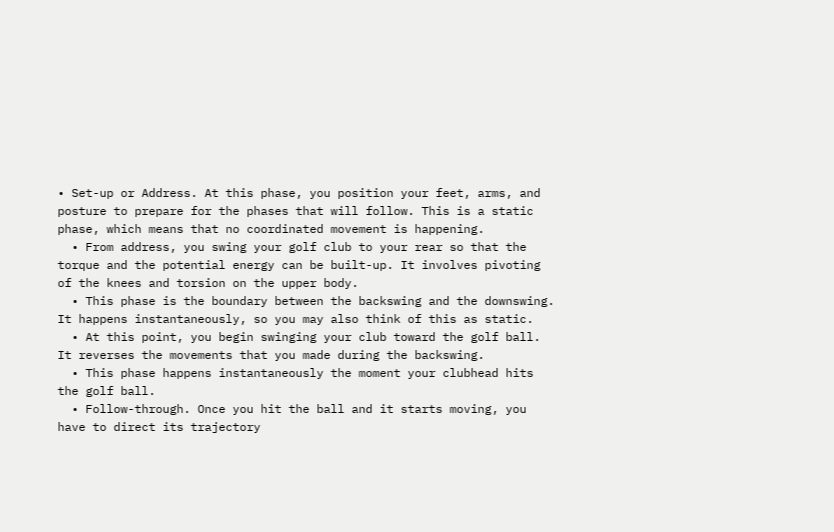• Set-up or Address. At this phase, you position your feet, arms, and posture to prepare for the phases that will follow. This is a static phase, which means that no coordinated movement is happening.
  • From address, you swing your golf club to your rear so that the torque and the potential energy can be built-up. It involves pivoting of the knees and torsion on the upper body.
  • This phase is the boundary between the backswing and the downswing. It happens instantaneously, so you may also think of this as static.
  • At this point, you begin swinging your club toward the golf ball. It reverses the movements that you made during the backswing.
  • This phase happens instantaneously the moment your clubhead hits the golf ball.
  • Follow-through. Once you hit the ball and it starts moving, you have to direct its trajectory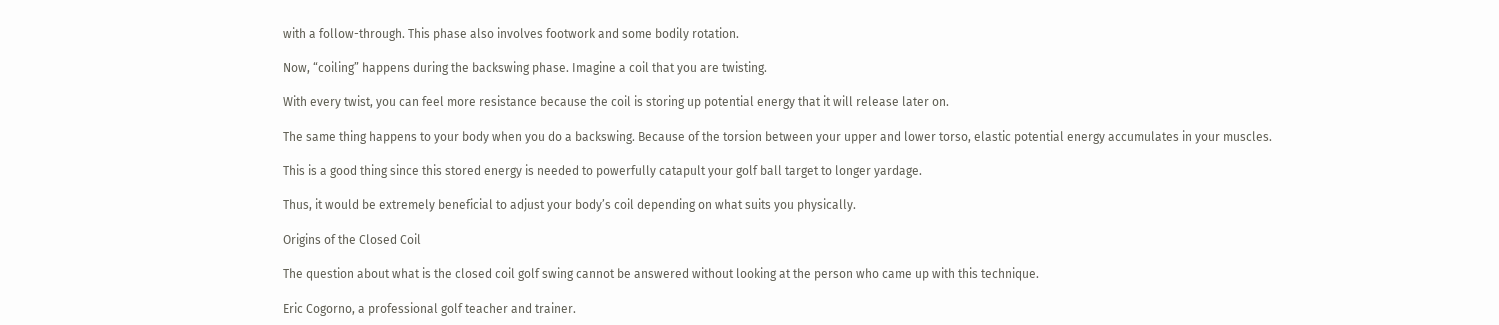with a follow-through. This phase also involves footwork and some bodily rotation.

Now, “coiling” happens during the backswing phase. Imagine a coil that you are twisting.

With every twist, you can feel more resistance because the coil is storing up potential energy that it will release later on.

The same thing happens to your body when you do a backswing. Because of the torsion between your upper and lower torso, elastic potential energy accumulates in your muscles.

This is a good thing since this stored energy is needed to powerfully catapult your golf ball target to longer yardage.

Thus, it would be extremely beneficial to adjust your body’s coil depending on what suits you physically.

Origins of the Closed Coil

The question about what is the closed coil golf swing cannot be answered without looking at the person who came up with this technique.

Eric Cogorno, a professional golf teacher and trainer.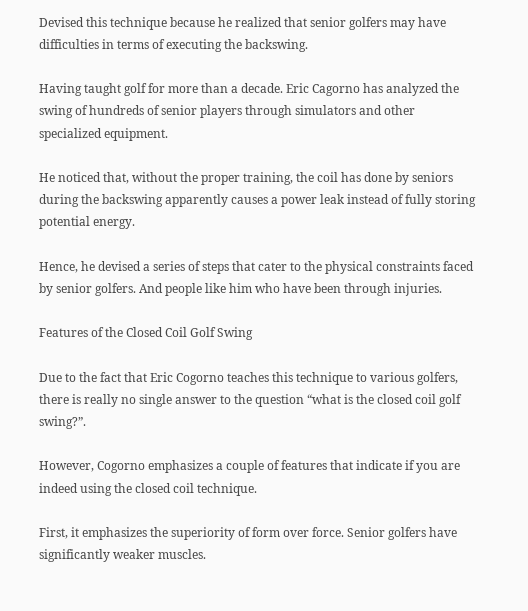Devised this technique because he realized that senior golfers may have difficulties in terms of executing the backswing.

Having taught golf for more than a decade. Eric Cagorno has analyzed the swing of hundreds of senior players through simulators and other specialized equipment.

He noticed that, without the proper training, the coil has done by seniors during the backswing apparently causes a power leak instead of fully storing potential energy.

Hence, he devised a series of steps that cater to the physical constraints faced by senior golfers. And people like him who have been through injuries.

Features of the Closed Coil Golf Swing

Due to the fact that Eric Cogorno teaches this technique to various golfers, there is really no single answer to the question “what is the closed coil golf swing?”.

However, Cogorno emphasizes a couple of features that indicate if you are indeed using the closed coil technique.

First, it emphasizes the superiority of form over force. Senior golfers have significantly weaker muscles.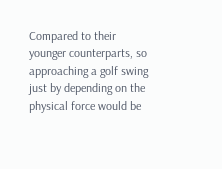Compared to their younger counterparts, so approaching a golf swing just by depending on the physical force would be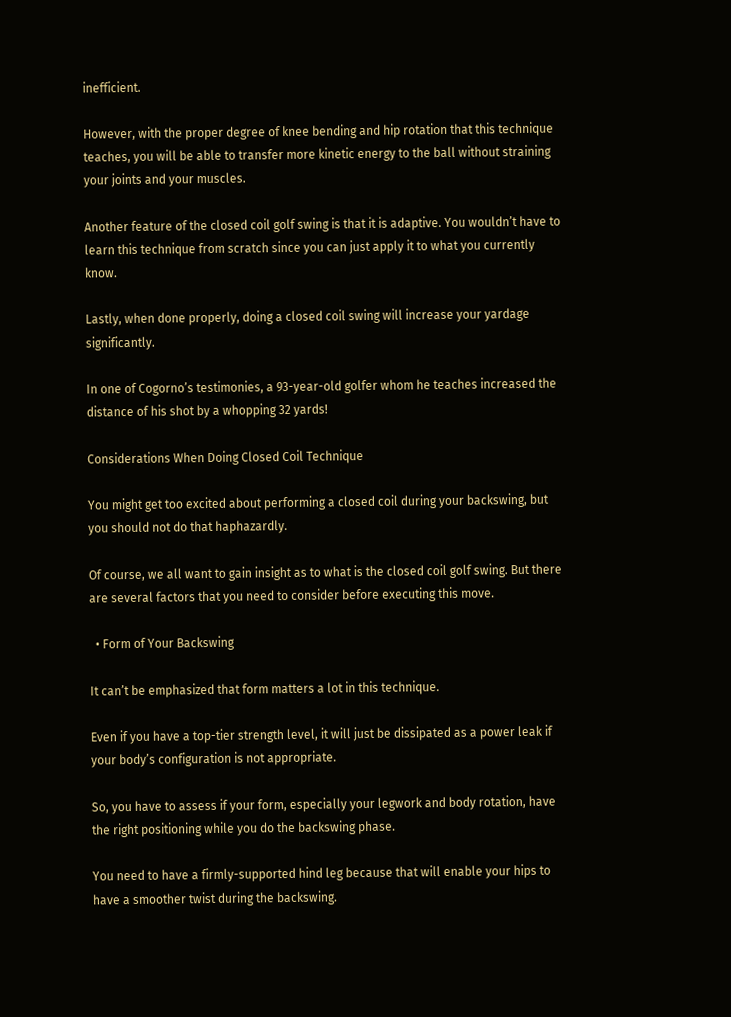inefficient.

However, with the proper degree of knee bending and hip rotation that this technique teaches, you will be able to transfer more kinetic energy to the ball without straining your joints and your muscles.

Another feature of the closed coil golf swing is that it is adaptive. You wouldn’t have to learn this technique from scratch since you can just apply it to what you currently know.

Lastly, when done properly, doing a closed coil swing will increase your yardage significantly.

In one of Cogorno’s testimonies, a 93-year-old golfer whom he teaches increased the distance of his shot by a whopping 32 yards!

Considerations When Doing Closed Coil Technique

You might get too excited about performing a closed coil during your backswing, but you should not do that haphazardly.

Of course, we all want to gain insight as to what is the closed coil golf swing. But there are several factors that you need to consider before executing this move.

  • Form of Your Backswing

It can’t be emphasized that form matters a lot in this technique.

Even if you have a top-tier strength level, it will just be dissipated as a power leak if your body’s configuration is not appropriate.

So, you have to assess if your form, especially your legwork and body rotation, have the right positioning while you do the backswing phase.

You need to have a firmly-supported hind leg because that will enable your hips to have a smoother twist during the backswing.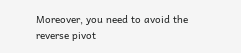Moreover, you need to avoid the reverse pivot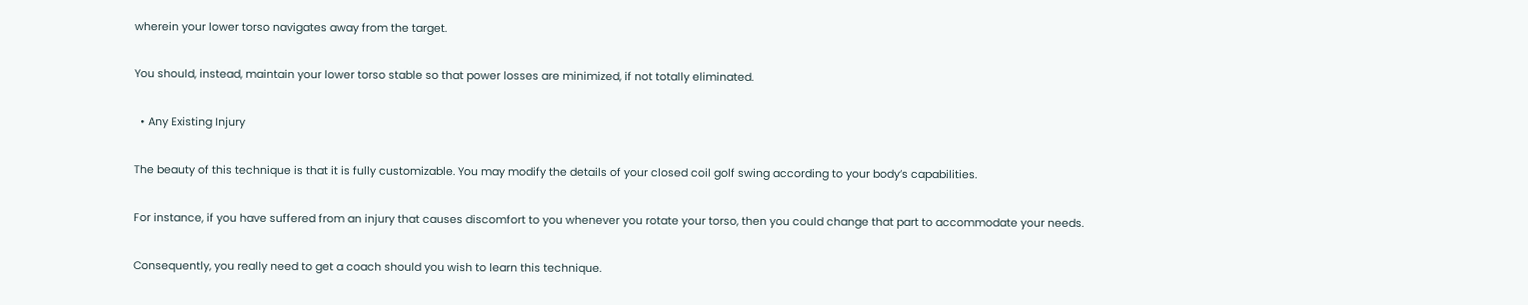wherein your lower torso navigates away from the target.

You should, instead, maintain your lower torso stable so that power losses are minimized, if not totally eliminated.

  • Any Existing Injury

The beauty of this technique is that it is fully customizable. You may modify the details of your closed coil golf swing according to your body’s capabilities.

For instance, if you have suffered from an injury that causes discomfort to you whenever you rotate your torso, then you could change that part to accommodate your needs.

Consequently, you really need to get a coach should you wish to learn this technique.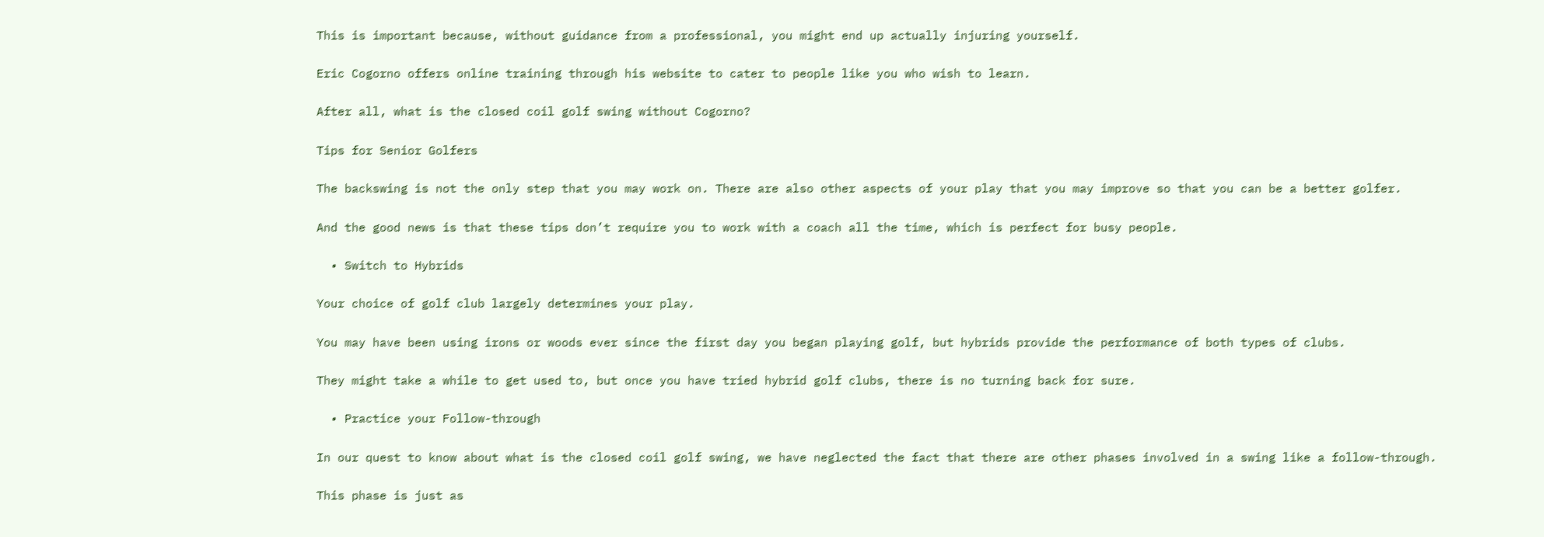This is important because, without guidance from a professional, you might end up actually injuring yourself.

Eric Cogorno offers online training through his website to cater to people like you who wish to learn.

After all, what is the closed coil golf swing without Cogorno?

Tips for Senior Golfers

The backswing is not the only step that you may work on. There are also other aspects of your play that you may improve so that you can be a better golfer.

And the good news is that these tips don’t require you to work with a coach all the time, which is perfect for busy people.

  • Switch to Hybrids

Your choice of golf club largely determines your play.

You may have been using irons or woods ever since the first day you began playing golf, but hybrids provide the performance of both types of clubs.

They might take a while to get used to, but once you have tried hybrid golf clubs, there is no turning back for sure.

  • Practice your Follow-through

In our quest to know about what is the closed coil golf swing, we have neglected the fact that there are other phases involved in a swing like a follow-through.

This phase is just as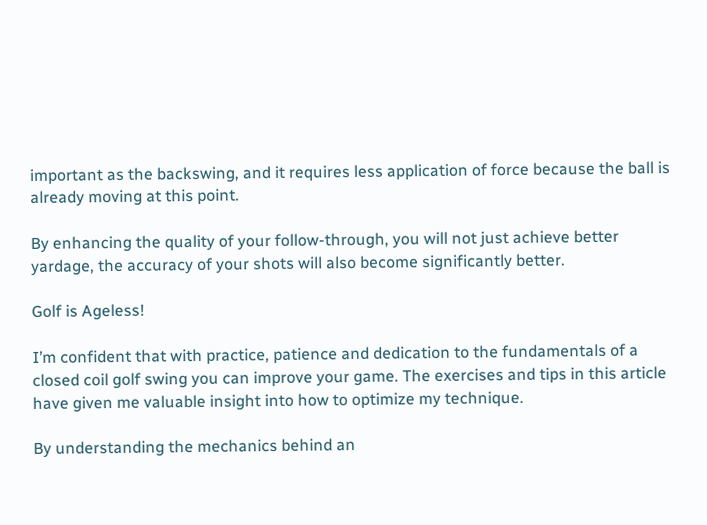important as the backswing, and it requires less application of force because the ball is already moving at this point.

By enhancing the quality of your follow-through, you will not just achieve better yardage, the accuracy of your shots will also become significantly better.

Golf is Ageless!

I’m confident that with practice, patience and dedication to the fundamentals of a closed coil golf swing you can improve your game. The exercises and tips in this article have given me valuable insight into how to optimize my technique.

By understanding the mechanics behind an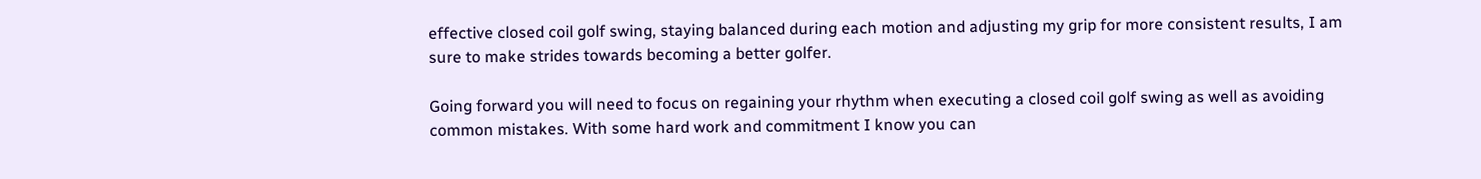effective closed coil golf swing, staying balanced during each motion and adjusting my grip for more consistent results, I am sure to make strides towards becoming a better golfer.

Going forward you will need to focus on regaining your rhythm when executing a closed coil golf swing as well as avoiding common mistakes. With some hard work and commitment I know you can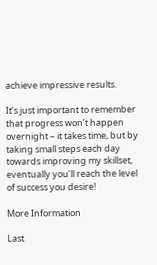achieve impressive results.

It’s just important to remember that progress won’t happen overnight – it takes time, but by taking small steps each day towards improving my skillset, eventually you’ll reach the level of success you desire!

More Information

Last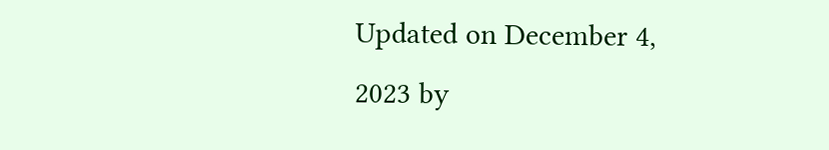Updated on December 4, 2023 by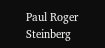Paul Roger Steinberg